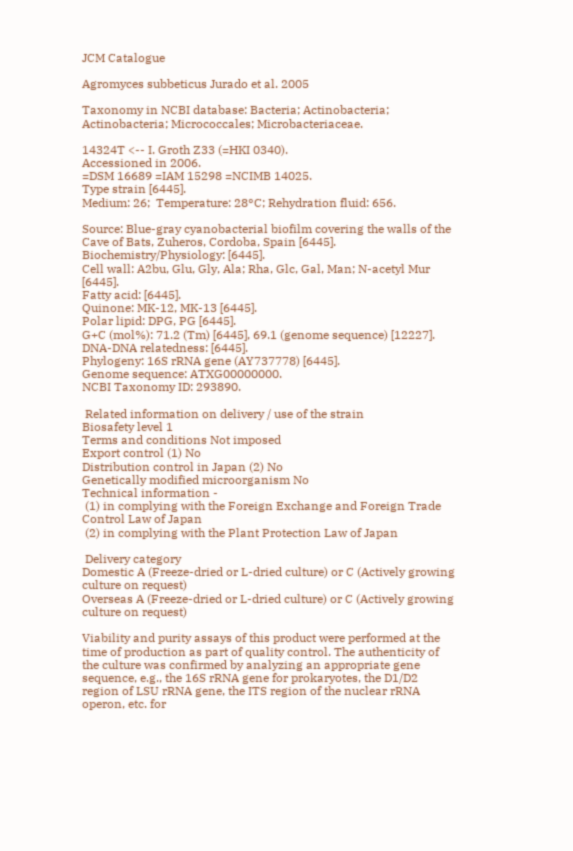JCM Catalogue

Agromyces subbeticus Jurado et al. 2005

Taxonomy in NCBI database: Bacteria; Actinobacteria; Actinobacteria; Micrococcales; Microbacteriaceae.

14324T <-- I. Groth Z33 (=HKI 0340).
Accessioned in 2006.
=DSM 16689 =IAM 15298 =NCIMB 14025.
Type strain [6445].
Medium: 26;  Temperature: 28°C; Rehydration fluid: 656.

Source: Blue-gray cyanobacterial biofilm covering the walls of the Cave of Bats, Zuheros, Cordoba, Spain [6445].
Biochemistry/Physiology: [6445].
Cell wall: A2bu, Glu, Gly, Ala; Rha, Glc, Gal, Man; N-acetyl Mur [6445].
Fatty acid: [6445].
Quinone: MK-12, MK-13 [6445].
Polar lipid: DPG, PG [6445].
G+C (mol%): 71.2 (Tm) [6445], 69.1 (genome sequence) [12227].
DNA-DNA relatedness: [6445].
Phylogeny: 16S rRNA gene (AY737778) [6445].
Genome sequence: ATXG00000000.
NCBI Taxonomy ID: 293890.

 Related information on delivery / use of the strain
Biosafety level 1
Terms and conditions Not imposed
Export control (1) No
Distribution control in Japan (2) No
Genetically modified microorganism No
Technical information -
 (1) in complying with the Foreign Exchange and Foreign Trade Control Law of Japan
 (2) in complying with the Plant Protection Law of Japan

 Delivery category
Domestic A (Freeze-dried or L-dried culture) or C (Actively growing culture on request)
Overseas A (Freeze-dried or L-dried culture) or C (Actively growing culture on request)

Viability and purity assays of this product were performed at the time of production as part of quality control. The authenticity of the culture was confirmed by analyzing an appropriate gene sequence, e.g., the 16S rRNA gene for prokaryotes, the D1/D2 region of LSU rRNA gene, the ITS region of the nuclear rRNA operon, etc. for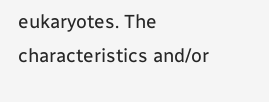eukaryotes. The characteristics and/or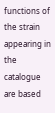functions of the strain appearing in the catalogue are based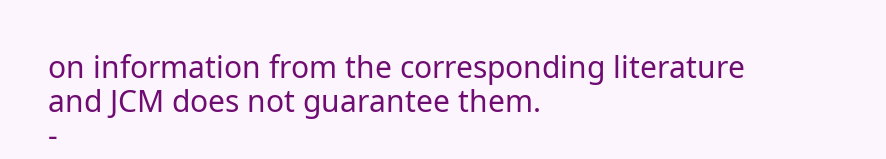on information from the corresponding literature and JCM does not guarantee them.
-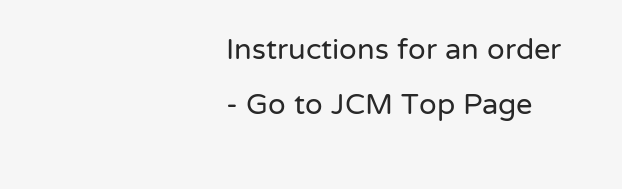Instructions for an order
- Go to JCM Top Page